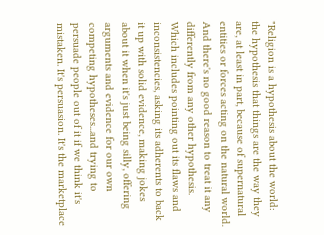"Religion is a hypothesis about the world: the hypothesis that things are the way they are, at least in part, because of supernatural entities or forces acting on the natural world. And there's no good reason to treat it any differently from any other hypothesis. Which includes pointing out its flaws and inconsistencies, asking its adherents to back it up with solid evidence, making jokes about it when it's just being silly, offering arguments and evidence for our own competing hypotheses...and trying to persuade people out of it if we think it's mistaken. It's persuasion. It's the marketplace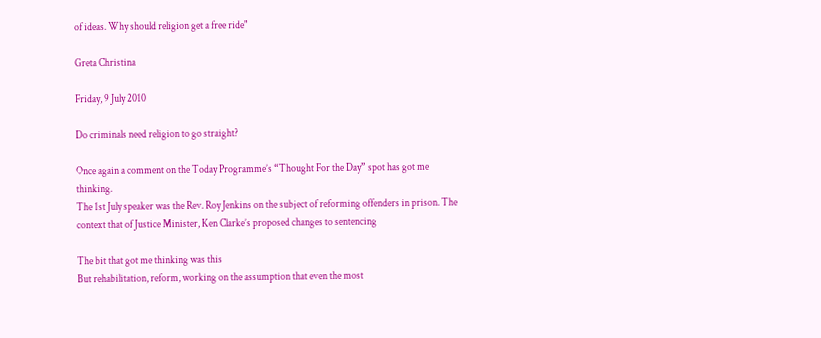of ideas. Why should religion get a free ride"

Greta Christina

Friday, 9 July 2010

Do criminals need religion to go straight?

Once again a comment on the Today Programme’s “Thought For the Day” spot has got me thinking.
The 1st July speaker was the Rev. Roy Jenkins on the subject of reforming offenders in prison. The context that of Justice Minister, Ken Clarke’s proposed changes to sentencing

The bit that got me thinking was this
But rehabilitation, reform, working on the assumption that even the most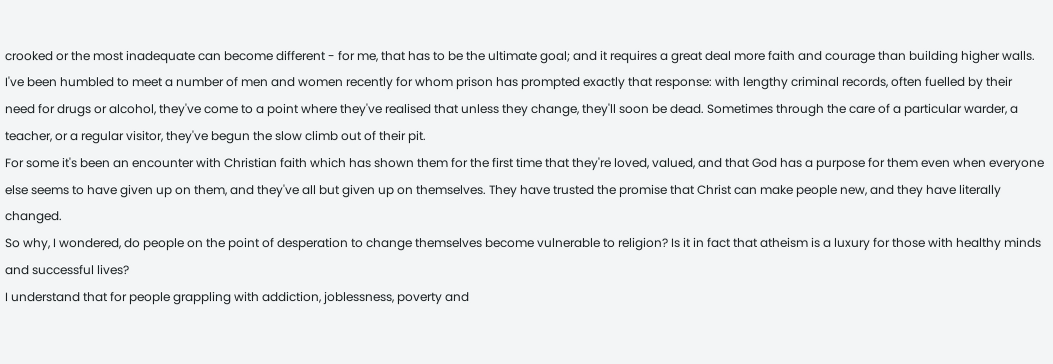crooked or the most inadequate can become different - for me, that has to be the ultimate goal; and it requires a great deal more faith and courage than building higher walls.
I've been humbled to meet a number of men and women recently for whom prison has prompted exactly that response: with lengthy criminal records, often fuelled by their need for drugs or alcohol, they've come to a point where they've realised that unless they change, they'll soon be dead. Sometimes through the care of a particular warder, a teacher, or a regular visitor, they've begun the slow climb out of their pit.
For some it's been an encounter with Christian faith which has shown them for the first time that they're loved, valued, and that God has a purpose for them even when everyone else seems to have given up on them, and they've all but given up on themselves. They have trusted the promise that Christ can make people new, and they have literally changed.
So why, I wondered, do people on the point of desperation to change themselves become vulnerable to religion? Is it in fact that atheism is a luxury for those with healthy minds and successful lives?
I understand that for people grappling with addiction, joblessness, poverty and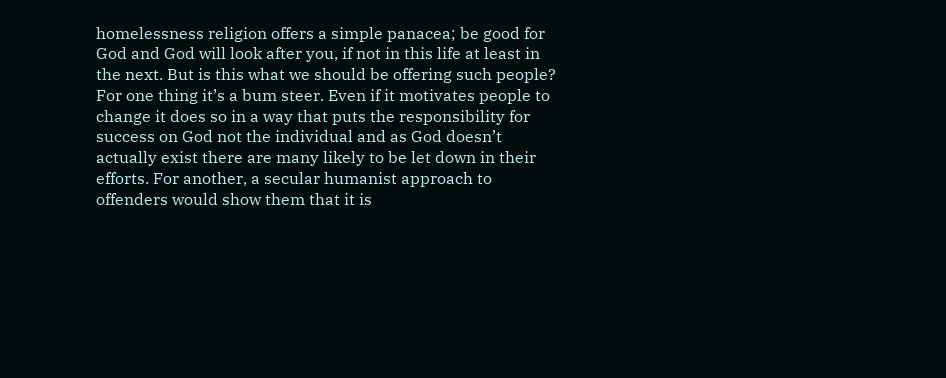homelessness religion offers a simple panacea; be good for God and God will look after you, if not in this life at least in the next. But is this what we should be offering such people?
For one thing it’s a bum steer. Even if it motivates people to change it does so in a way that puts the responsibility for success on God not the individual and as God doesn’t actually exist there are many likely to be let down in their efforts. For another, a secular humanist approach to offenders would show them that it is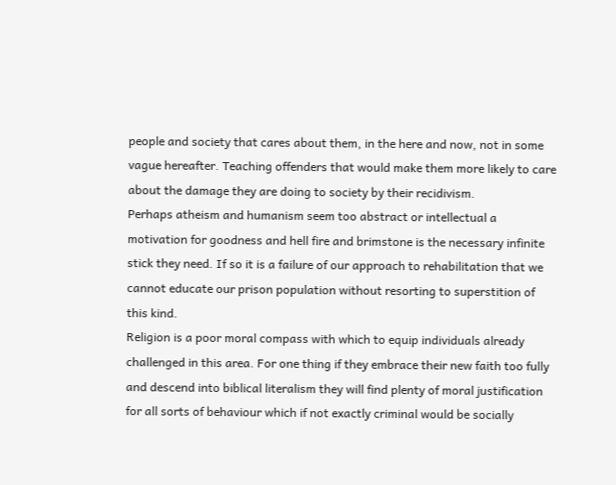people and society that cares about them, in the here and now, not in some vague hereafter. Teaching offenders that would make them more likely to care about the damage they are doing to society by their recidivism.
Perhaps atheism and humanism seem too abstract or intellectual a motivation for goodness and hell fire and brimstone is the necessary infinite stick they need. If so it is a failure of our approach to rehabilitation that we cannot educate our prison population without resorting to superstition of this kind.
Religion is a poor moral compass with which to equip individuals already challenged in this area. For one thing if they embrace their new faith too fully and descend into biblical literalism they will find plenty of moral justification for all sorts of behaviour which if not exactly criminal would be socially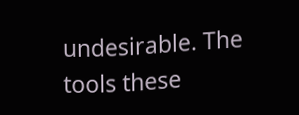undesirable. The tools these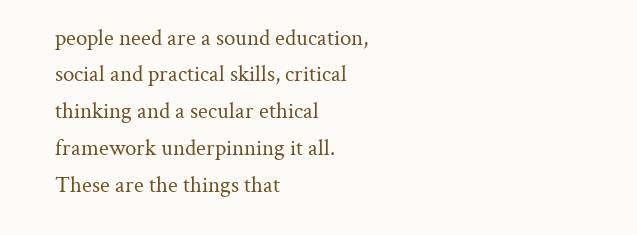people need are a sound education, social and practical skills, critical thinking and a secular ethical framework underpinning it all. These are the things that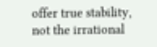offer true stability, not the irrational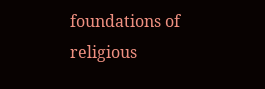foundations of religious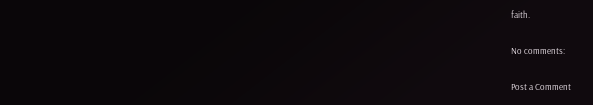faith.

No comments:

Post a Comment